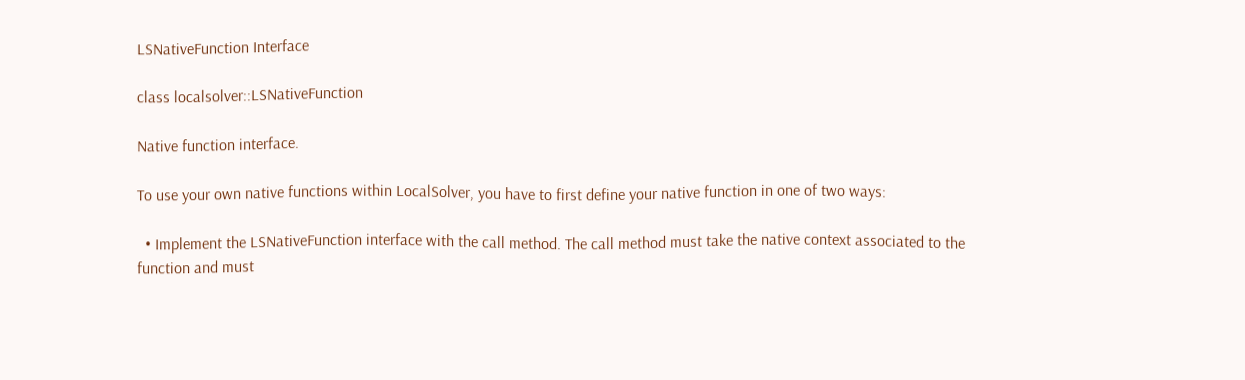LSNativeFunction Interface

class localsolver::LSNativeFunction

Native function interface.

To use your own native functions within LocalSolver, you have to first define your native function in one of two ways:

  • Implement the LSNativeFunction interface with the call method. The call method must take the native context associated to the function and must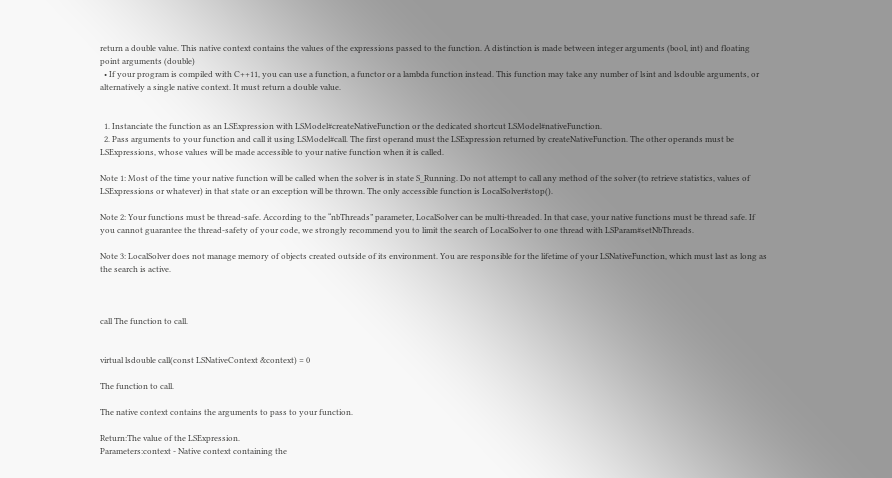return a double value. This native context contains the values of the expressions passed to the function. A distinction is made between integer arguments (bool, int) and floating point arguments (double)
  • If your program is compiled with C++11, you can use a function, a functor or a lambda function instead. This function may take any number of lsint and lsdouble arguments, or alternatively a single native context. It must return a double value.


  1. Instanciate the function as an LSExpression with LSModel#createNativeFunction or the dedicated shortcut LSModel#nativeFunction.
  2. Pass arguments to your function and call it using LSModel#call. The first operand must the LSExpression returned by createNativeFunction. The other operands must be LSExpressions, whose values will be made accessible to your native function when it is called.

Note 1: Most of the time your native function will be called when the solver is in state S_Running. Do not attempt to call any method of the solver (to retrieve statistics, values of LSExpressions or whatever) in that state or an exception will be thrown. The only accessible function is LocalSolver#stop().

Note 2: Your functions must be thread-safe. According to the “nbThreads” parameter, LocalSolver can be multi-threaded. In that case, your native functions must be thread safe. If you cannot guarantee the thread-safety of your code, we strongly recommend you to limit the search of LocalSolver to one thread with LSParam#setNbThreads.

Note 3: LocalSolver does not manage memory of objects created outside of its environment. You are responsible for the lifetime of your LSNativeFunction, which must last as long as the search is active.



call The function to call.


virtual lsdouble call(const LSNativeContext &context) = 0

The function to call.

The native context contains the arguments to pass to your function.

Return:The value of the LSExpression.
Parameters:context - Native context containing the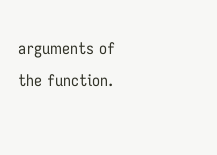arguments of the function.